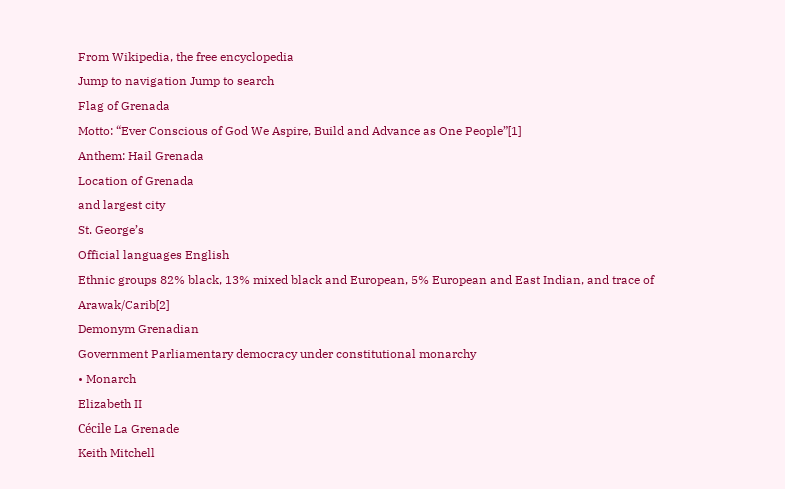From Wikipedia, the free encyclopedia
Jump to navigation Jump to search
Flag of Grenada
Motto: “Ever Conscious of God We Aspire, Build and Advance as One People”[1]
Anthem: Hail Grenada
Location of Grenada
and largest city
St. George’s
Official languages English
Ethnic groups 82% black, 13% mixed black and European, 5% European and East Indian, and trace of Arawak/Carib[2]
Demonym Grenadian
Government Parliamentary democracy under constitutional monarchy
• Monarch
Elizabeth II
Cécile La Grenade
Keith Mitchell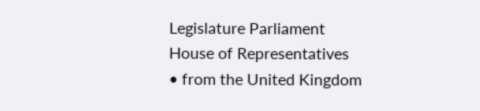Legislature Parliament
House of Representatives
• from the United Kingdom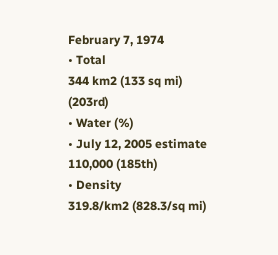February 7, 1974
• Total
344 km2 (133 sq mi) (203rd)
• Water (%)
• July 12, 2005 estimate
110,000 (185th)
• Density
319.8/km2 (828.3/sq mi)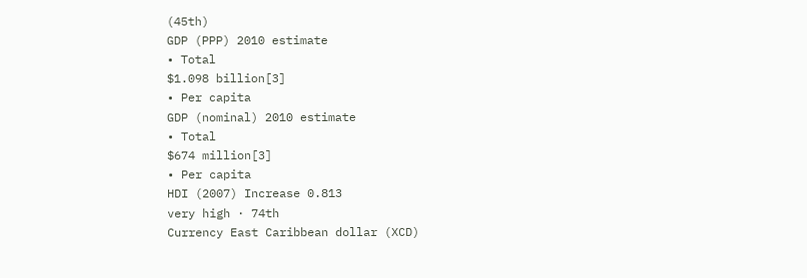(45th)
GDP (PPP) 2010 estimate
• Total
$1.098 billion[3]
• Per capita
GDP (nominal) 2010 estimate
• Total
$674 million[3]
• Per capita
HDI (2007) Increase 0.813
very high · 74th
Currency East Caribbean dollar (XCD)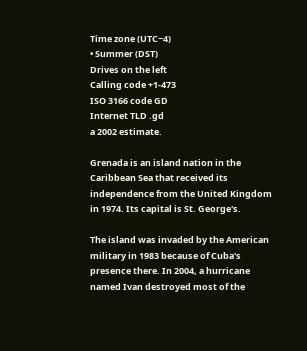Time zone (UTC−4)
• Summer (DST)
Drives on the left
Calling code +1-473
ISO 3166 code GD
Internet TLD .gd
a 2002 estimate.

Grenada is an island nation in the Caribbean Sea that received its independence from the United Kingdom in 1974. Its capital is St. George's.

The island was invaded by the American military in 1983 because of Cuba's presence there. In 2004, a hurricane named Ivan destroyed most of the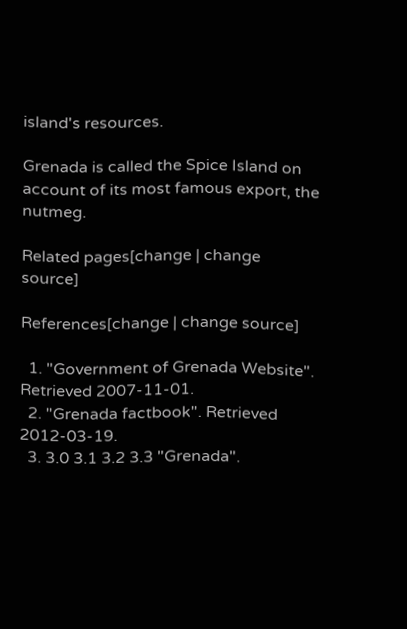island's resources.

Grenada is called the Spice Island on account of its most famous export, the nutmeg.

Related pages[change | change source]

References[change | change source]

  1. "Government of Grenada Website". Retrieved 2007-11-01.
  2. "Grenada factbook". Retrieved 2012-03-19.
  3. 3.0 3.1 3.2 3.3 "Grenada".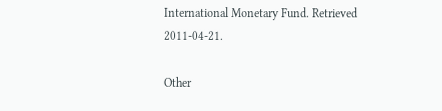International Monetary Fund. Retrieved 2011-04-21.

Other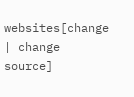websites[change | change source]